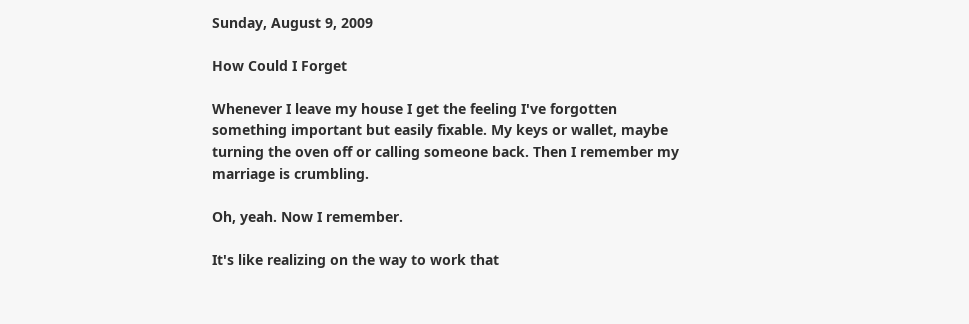Sunday, August 9, 2009

How Could I Forget

Whenever I leave my house I get the feeling I've forgotten something important but easily fixable. My keys or wallet, maybe turning the oven off or calling someone back. Then I remember my marriage is crumbling.

Oh, yeah. Now I remember.

It's like realizing on the way to work that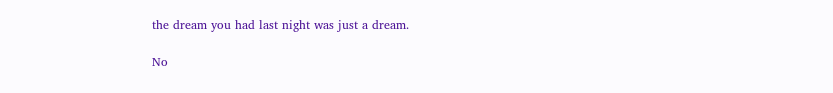the dream you had last night was just a dream.

No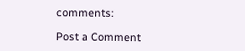comments:

Post a Comment